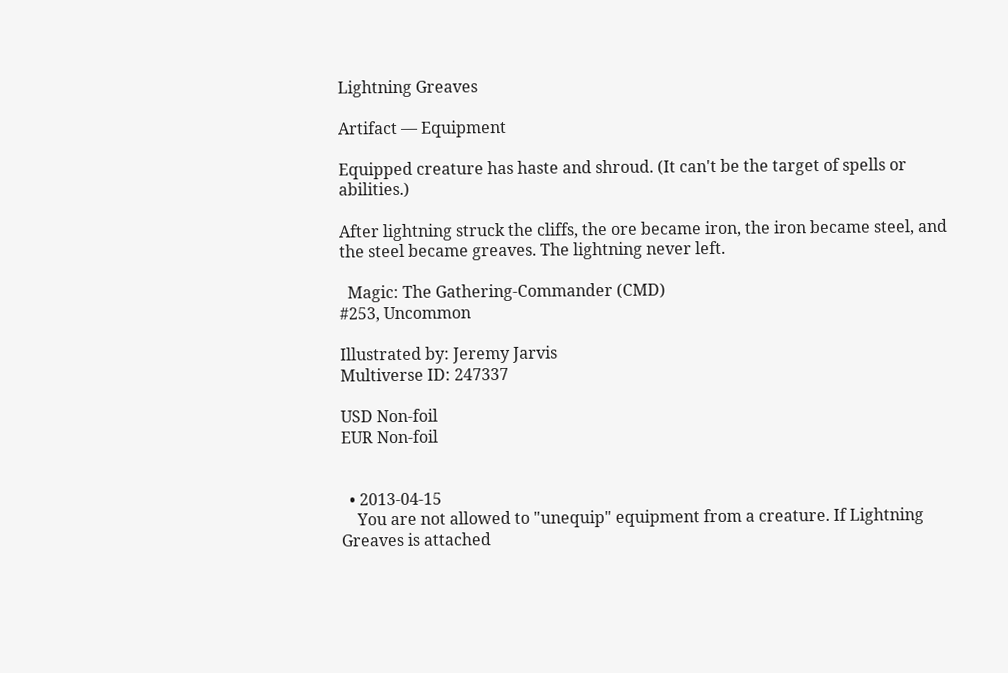Lightning Greaves

Artifact — Equipment

Equipped creature has haste and shroud. (It can't be the target of spells or abilities.)

After lightning struck the cliffs, the ore became iron, the iron became steel, and the steel became greaves. The lightning never left.

  Magic: The Gathering-Commander (CMD)
#253, Uncommon

Illustrated by: Jeremy Jarvis
Multiverse ID: 247337

USD Non-foil
EUR Non-foil


  • 2013-04-15
    You are not allowed to "unequip" equipment from a creature. If Lightning Greaves is attached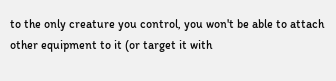to the only creature you control, you won't be able to attach other equipment to it (or target it with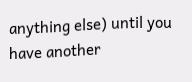anything else) until you have another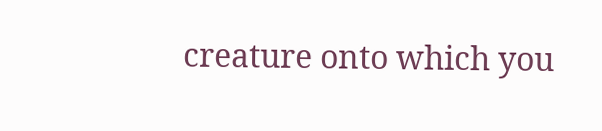creature onto which you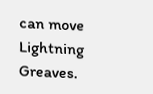can move Lightning Greaves.